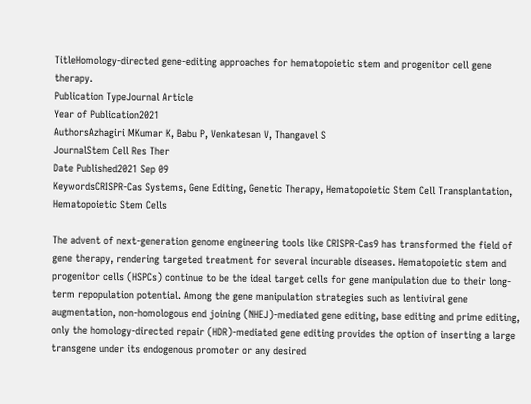TitleHomology-directed gene-editing approaches for hematopoietic stem and progenitor cell gene therapy.
Publication TypeJournal Article
Year of Publication2021
AuthorsAzhagiri MKumar K, Babu P, Venkatesan V, Thangavel S
JournalStem Cell Res Ther
Date Published2021 Sep 09
KeywordsCRISPR-Cas Systems, Gene Editing, Genetic Therapy, Hematopoietic Stem Cell Transplantation, Hematopoietic Stem Cells

The advent of next-generation genome engineering tools like CRISPR-Cas9 has transformed the field of gene therapy, rendering targeted treatment for several incurable diseases. Hematopoietic stem and progenitor cells (HSPCs) continue to be the ideal target cells for gene manipulation due to their long-term repopulation potential. Among the gene manipulation strategies such as lentiviral gene augmentation, non-homologous end joining (NHEJ)-mediated gene editing, base editing and prime editing, only the homology-directed repair (HDR)-mediated gene editing provides the option of inserting a large transgene under its endogenous promoter or any desired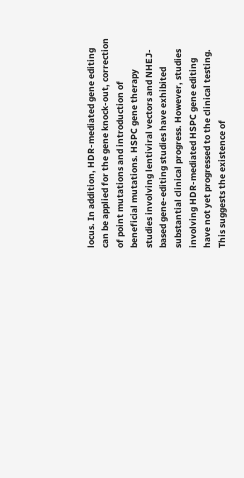locus. In addition, HDR-mediated gene editing can be applied for the gene knock-out, correction of point mutations and introduction of beneficial mutations. HSPC gene therapy studies involving lentiviral vectors and NHEJ-based gene-editing studies have exhibited substantial clinical progress. However, studies involving HDR-mediated HSPC gene editing have not yet progressed to the clinical testing. This suggests the existence of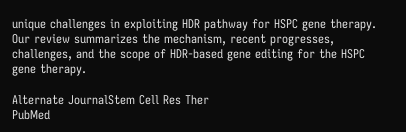unique challenges in exploiting HDR pathway for HSPC gene therapy. Our review summarizes the mechanism, recent progresses, challenges, and the scope of HDR-based gene editing for the HSPC gene therapy.

Alternate JournalStem Cell Res Ther
PubMed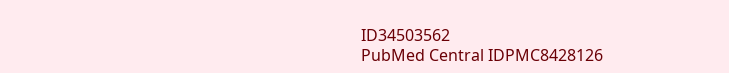ID34503562
PubMed Central IDPMC8428126